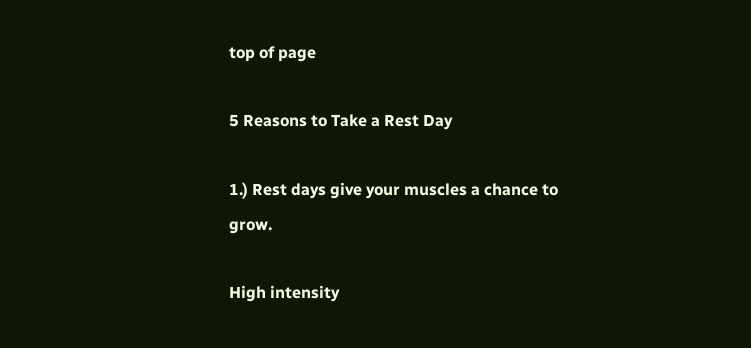top of page

5 Reasons to Take a Rest Day

1.) Rest days give your muscles a chance to grow.

High intensity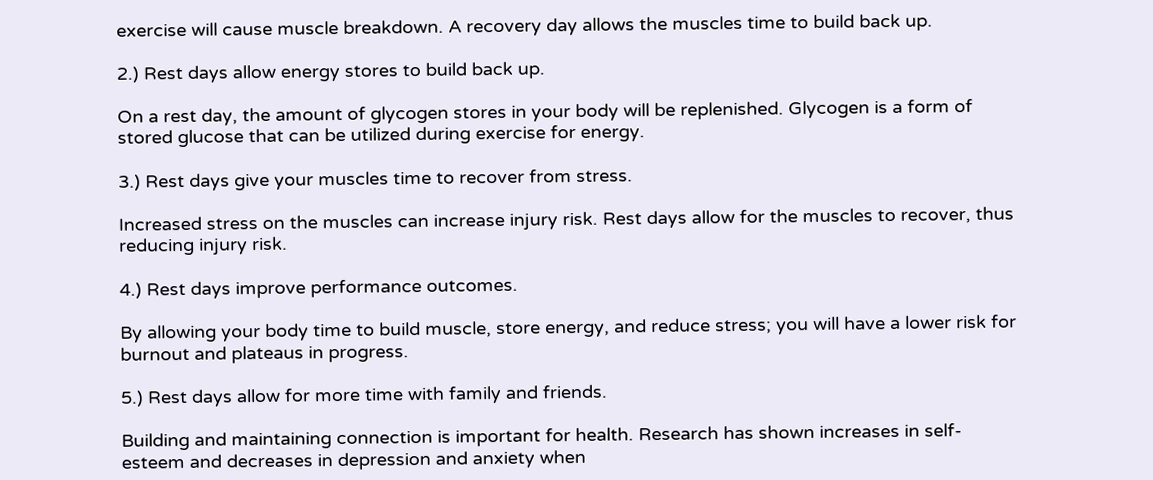exercise will cause muscle breakdown. A recovery day allows the muscles time to build back up.

2.) Rest days allow energy stores to build back up.

On a rest day, the amount of glycogen stores in your body will be replenished. Glycogen is a form of stored glucose that can be utilized during exercise for energy.

3.) Rest days give your muscles time to recover from stress.

Increased stress on the muscles can increase injury risk. Rest days allow for the muscles to recover, thus reducing injury risk.

4.) Rest days improve performance outcomes.

By allowing your body time to build muscle, store energy, and reduce stress; you will have a lower risk for burnout and plateaus in progress.

5.) Rest days allow for more time with family and friends.

Building and maintaining connection is important for health. Research has shown increases in self-esteem and decreases in depression and anxiety when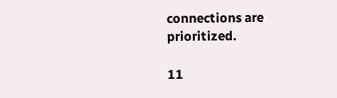connections are prioritized.

11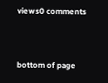views0 comments


bottom of page